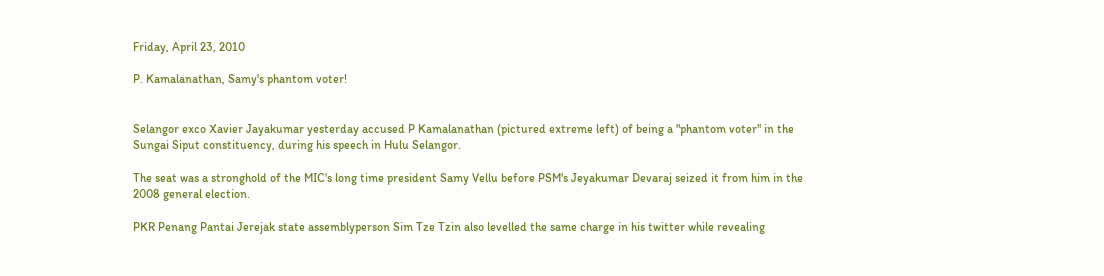Friday, April 23, 2010

P. Kamalanathan, Samy's phantom voter!


Selangor exco Xavier Jayakumar yesterday accused P Kamalanathan (pictured extreme left) of being a "phantom voter" in the Sungai Siput constituency, during his speech in Hulu Selangor.

The seat was a stronghold of the MIC's long time president Samy Vellu before PSM's Jeyakumar Devaraj seized it from him in the 2008 general election.

PKR Penang Pantai Jerejak state assemblyperson Sim Tze Tzin also levelled the same charge in his twitter while revealing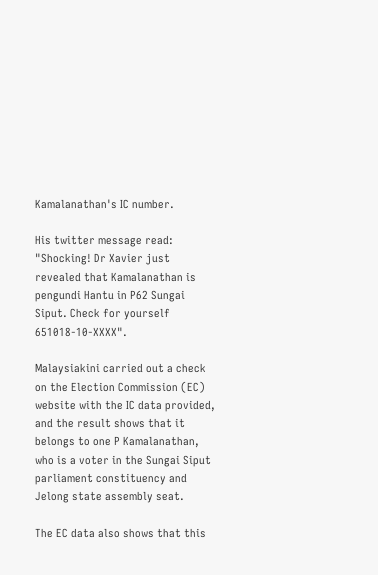Kamalanathan's IC number.

His twitter message read: "Shocking! Dr Xavier just revealed that Kamalanathan is pengundi Hantu in P62 Sungai Siput. Check for yourself 651018-10-XXXX".

Malaysiakini carried out a check on the Election Commission (EC) website with the IC data provided, and the result shows that it belongs to one P Kamalanathan, who is a voter in the Sungai Siput parliament constituency and Jelong state assembly seat.

The EC data also shows that this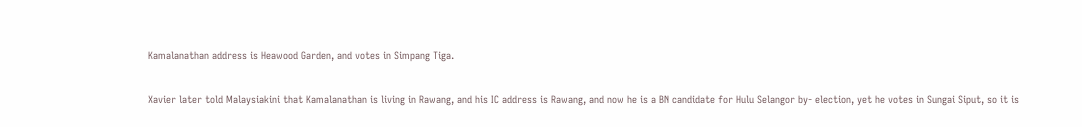Kamalanathan address is Heawood Garden, and votes in Simpang Tiga.

Xavier later told Malaysiakini that Kamalanathan is living in Rawang, and his IC address is Rawang, and now he is a BN candidate for Hulu Selangor by- election, yet he votes in Sungai Siput, so it is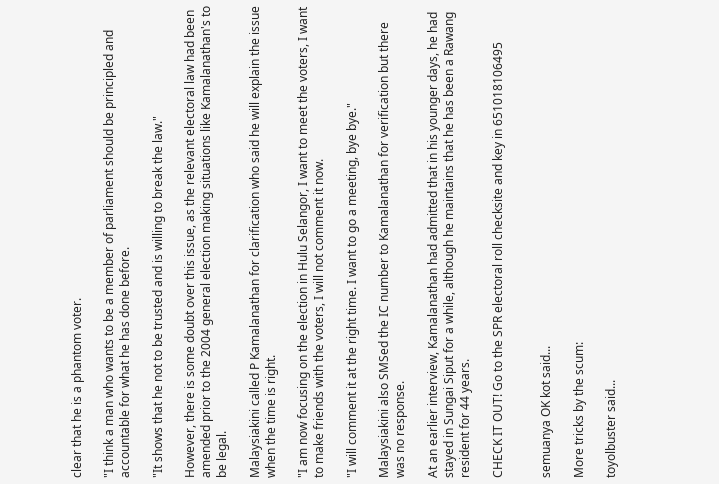clear that he is a phantom voter.

"I think a man who wants to be a member of parliament should be principled and accountable for what he has done before.

"It shows that he not to be trusted and is willing to break the law."

However, there is some doubt over this issue, as the relevant electoral law had been amended prior to the 2004 general election making situations like Kamalanathan's to be legal.

Malaysiakini called P Kamalanathan for clarification who said he will explain the issue when the time is right.

"I am now focusing on the election in Hulu Selangor, I want to meet the voters, I want to make friends with the voters, I will not comment it now.

"I will comment it at the right time. I want to go a meeting, bye bye."

Malaysiakini also SMSed the IC number to Kamalanathan for verification but there was no response.

At an earlier interview, Kamalanathan had admitted that in his younger days, he had stayed in Sungai Siput for a while, although he maintains that he has been a Rawang resident for 44 years.

CHECK IT OUT! Go to the SPR electoral roll checksite and key in 651018106495


semuanya OK kot said...

More tricks by the scum:

toyolbuster said...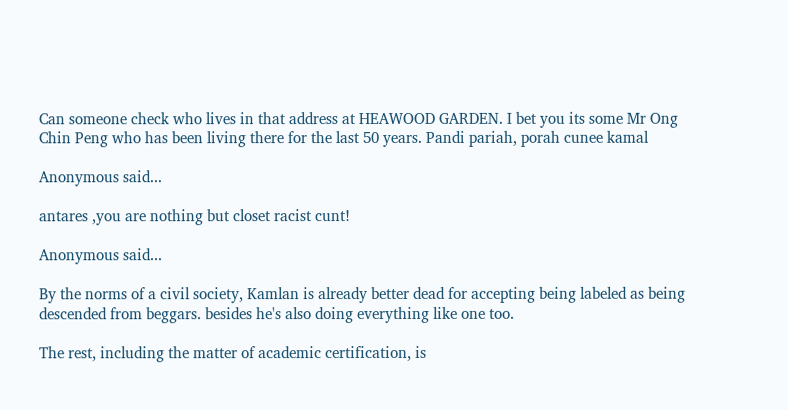Can someone check who lives in that address at HEAWOOD GARDEN. I bet you its some Mr Ong Chin Peng who has been living there for the last 50 years. Pandi pariah, porah cunee kamal

Anonymous said...

antares ,you are nothing but closet racist cunt!

Anonymous said...

By the norms of a civil society, Kamlan is already better dead for accepting being labeled as being descended from beggars. besides he's also doing everything like one too.

The rest, including the matter of academic certification, is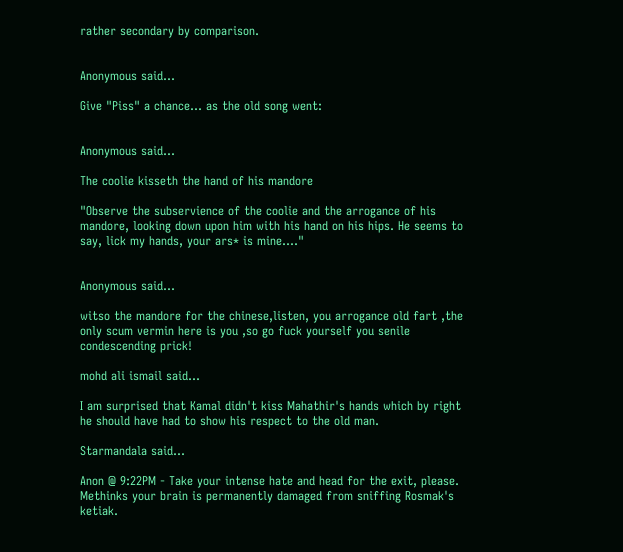rather secondary by comparison.


Anonymous said...

Give "Piss" a chance... as the old song went:


Anonymous said...

The coolie kisseth the hand of his mandore

"Observe the subservience of the coolie and the arrogance of his mandore, looking down upon him with his hand on his hips. He seems to say, lick my hands, your ars* is mine...."


Anonymous said...

witso the mandore for the chinese,listen, you arrogance old fart ,the only scum vermin here is you ,so go fuck yourself you senile condescending prick!

mohd ali ismail said...

I am surprised that Kamal didn't kiss Mahathir's hands which by right he should have had to show his respect to the old man.

Starmandala said...

Anon @ 9:22PM - Take your intense hate and head for the exit, please. Methinks your brain is permanently damaged from sniffing Rosmak's ketiak.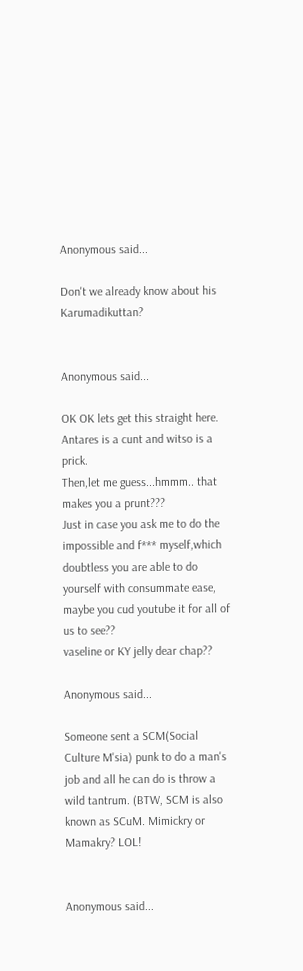Anonymous said...

Don't we already know about his Karumadikuttan?


Anonymous said...

OK OK lets get this straight here. Antares is a cunt and witso is a prick.
Then,let me guess...hmmm.. that makes you a prunt???
Just in case you ask me to do the impossible and f*** myself,which doubtless you are able to do yourself with consummate ease, maybe you cud youtube it for all of us to see??
vaseline or KY jelly dear chap??

Anonymous said...

Someone sent a SCM(Social Culture M'sia) punk to do a man's job and all he can do is throw a wild tantrum. (BTW, SCM is also known as SCuM. Mimickry or Mamakry? LOL!


Anonymous said...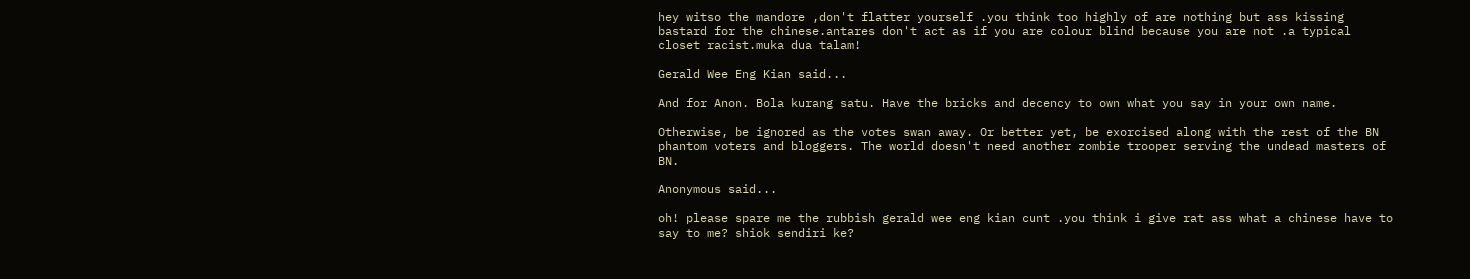hey witso the mandore ,don't flatter yourself .you think too highly of are nothing but ass kissing bastard for the chinese.antares don't act as if you are colour blind because you are not .a typical closet racist.muka dua talam!

Gerald Wee Eng Kian said...

And for Anon. Bola kurang satu. Have the bricks and decency to own what you say in your own name.

Otherwise, be ignored as the votes swan away. Or better yet, be exorcised along with the rest of the BN phantom voters and bloggers. The world doesn't need another zombie trooper serving the undead masters of BN.

Anonymous said...

oh! please spare me the rubbish gerald wee eng kian cunt .you think i give rat ass what a chinese have to say to me? shiok sendiri ke?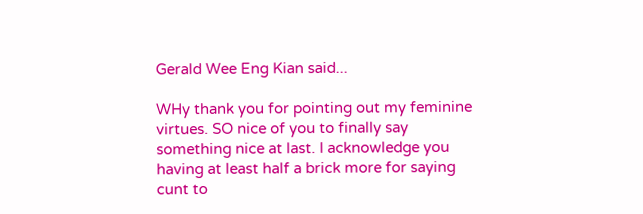Gerald Wee Eng Kian said...

WHy thank you for pointing out my feminine virtues. SO nice of you to finally say something nice at last. I acknowledge you having at least half a brick more for saying cunt to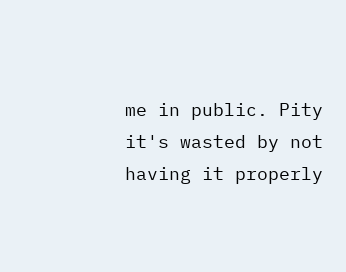me in public. Pity it's wasted by not having it properly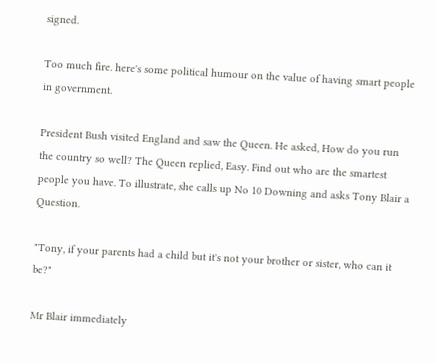signed.

Too much fire. here's some political humour on the value of having smart people in government.

President Bush visited England and saw the Queen. He asked, How do you run the country so well? The Queen replied, Easy. Find out who are the smartest people you have. To illustrate, she calls up No 10 Downing and asks Tony Blair a Question.

"Tony, if your parents had a child but it's not your brother or sister, who can it be?"

Mr Blair immediately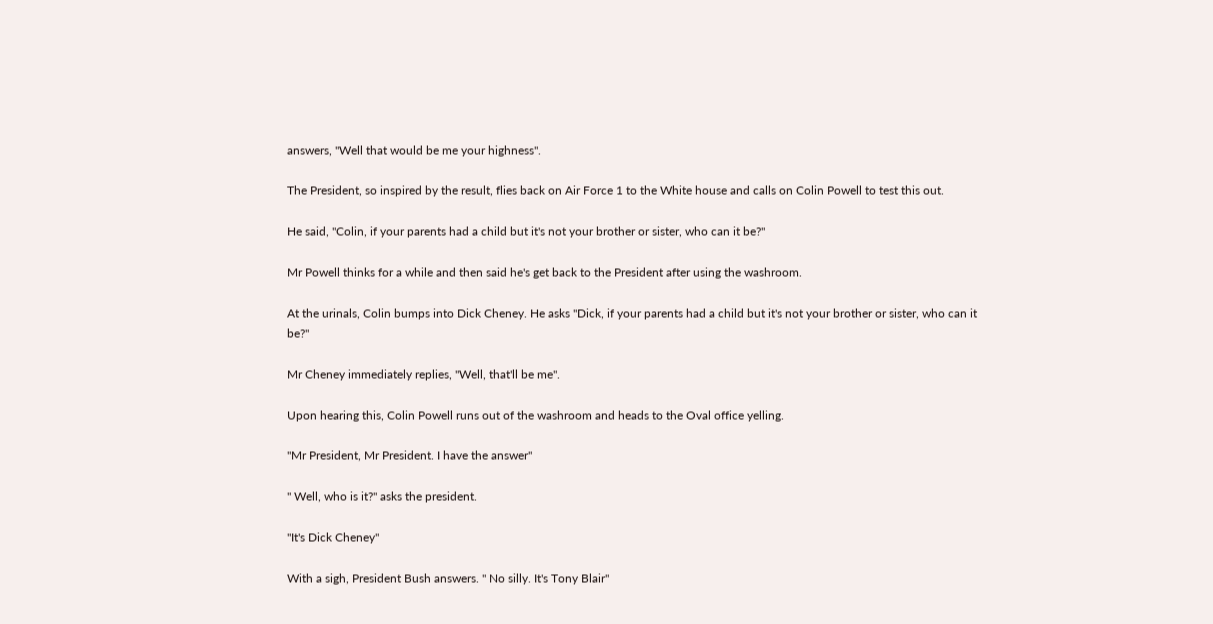answers, "Well that would be me your highness".

The President, so inspired by the result, flies back on Air Force 1 to the White house and calls on Colin Powell to test this out.

He said, "Colin, if your parents had a child but it's not your brother or sister, who can it be?"

Mr Powell thinks for a while and then said he's get back to the President after using the washroom.

At the urinals, Colin bumps into Dick Cheney. He asks "Dick, if your parents had a child but it's not your brother or sister, who can it be?"

Mr Cheney immediately replies, "Well, that'll be me".

Upon hearing this, Colin Powell runs out of the washroom and heads to the Oval office yelling.

"Mr President, Mr President. I have the answer"

" Well, who is it?" asks the president.

"It's Dick Cheney"

With a sigh, President Bush answers. " No silly. It's Tony Blair"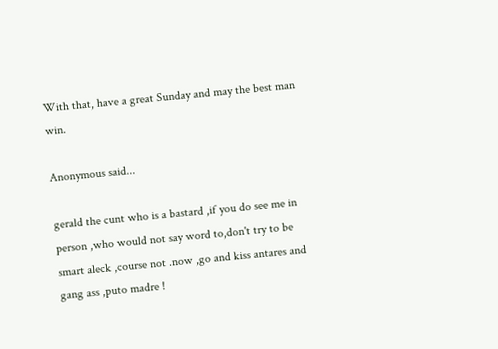With that, have a great Sunday and may the best man win.

Anonymous said...

gerald the cunt who is a bastard ,if you do see me in person ,who would not say word to,don't try to be smart aleck ,course not .now ,go and kiss antares and gang ass ,puto madre !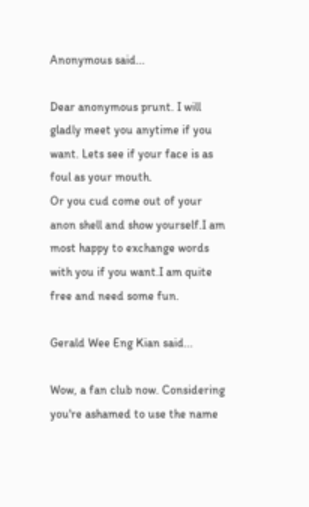Anonymous said...

Dear anonymous prunt. I will gladly meet you anytime if you want. Lets see if your face is as foul as your mouth.
Or you cud come out of your anon shell and show yourself.I am most happy to exchange words with you if you want.I am quite free and need some fun.

Gerald Wee Eng Kian said...

Wow, a fan club now. Considering you're ashamed to use the name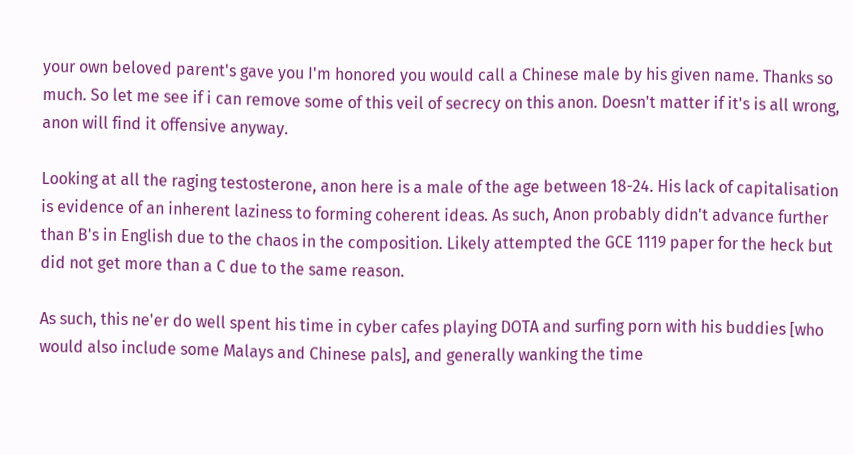your own beloved parent's gave you I'm honored you would call a Chinese male by his given name. Thanks so much. So let me see if i can remove some of this veil of secrecy on this anon. Doesn't matter if it's is all wrong, anon will find it offensive anyway.

Looking at all the raging testosterone, anon here is a male of the age between 18-24. His lack of capitalisation is evidence of an inherent laziness to forming coherent ideas. As such, Anon probably didn't advance further than B's in English due to the chaos in the composition. Likely attempted the GCE 1119 paper for the heck but did not get more than a C due to the same reason.

As such, this ne'er do well spent his time in cyber cafes playing DOTA and surfing porn with his buddies [who would also include some Malays and Chinese pals], and generally wanking the time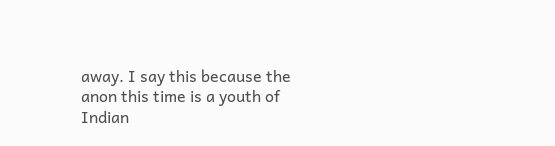away. I say this because the anon this time is a youth of Indian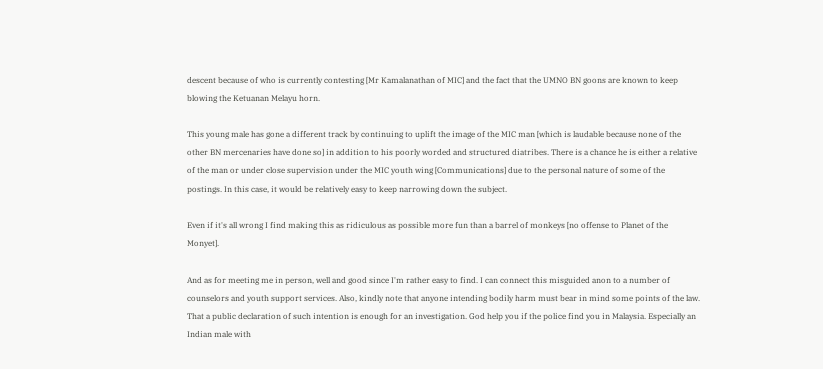descent because of who is currently contesting [Mr Kamalanathan of MIC] and the fact that the UMNO BN goons are known to keep blowing the Ketuanan Melayu horn.

This young male has gone a different track by continuing to uplift the image of the MIC man [which is laudable because none of the other BN mercenaries have done so] in addition to his poorly worded and structured diatribes. There is a chance he is either a relative of the man or under close supervision under the MIC youth wing [Communications] due to the personal nature of some of the postings. In this case, it would be relatively easy to keep narrowing down the subject.

Even if it's all wrong I find making this as ridiculous as possible more fun than a barrel of monkeys [no offense to Planet of the Monyet].

And as for meeting me in person, well and good since I'm rather easy to find. I can connect this misguided anon to a number of counselors and youth support services. Also, kindly note that anyone intending bodily harm must bear in mind some points of the law. That a public declaration of such intention is enough for an investigation. God help you if the police find you in Malaysia. Especially an Indian male with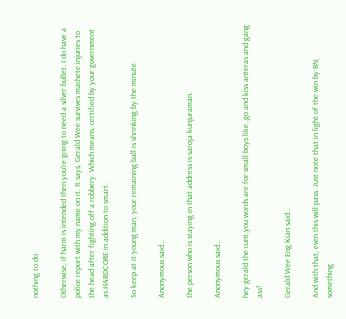nothing to do.

Otherwise, if harm is intended then you're going to need a silver bullet. I do have a police report with my name on it. It says, Gerald Wee survives machete injuries to the head after fighting off a robbery. Which means, certified by your government as HARDCORE in addition to smart.

So keep at it young man, your remaining ball is shrinking by the minute.

Anonymous said...

the person who is staying in that address is saroja kunjuraman.

Anonymous said...

hey gerald the cunt,you words are for small boys like ,go and kiss anteras and gang ass!

Gerald Wee Eng Kian said...

And with that, even this will pass. Just note that in light of the win by BN, something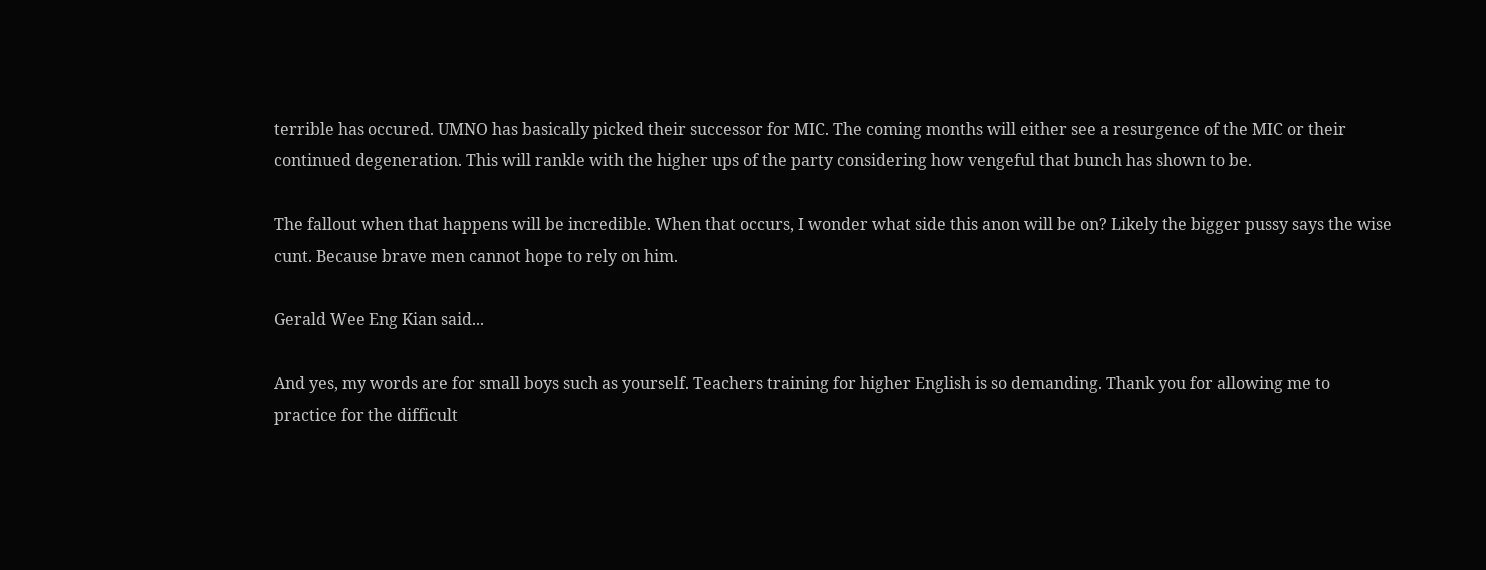terrible has occured. UMNO has basically picked their successor for MIC. The coming months will either see a resurgence of the MIC or their continued degeneration. This will rankle with the higher ups of the party considering how vengeful that bunch has shown to be.

The fallout when that happens will be incredible. When that occurs, I wonder what side this anon will be on? Likely the bigger pussy says the wise cunt. Because brave men cannot hope to rely on him.

Gerald Wee Eng Kian said...

And yes, my words are for small boys such as yourself. Teachers training for higher English is so demanding. Thank you for allowing me to practice for the difficult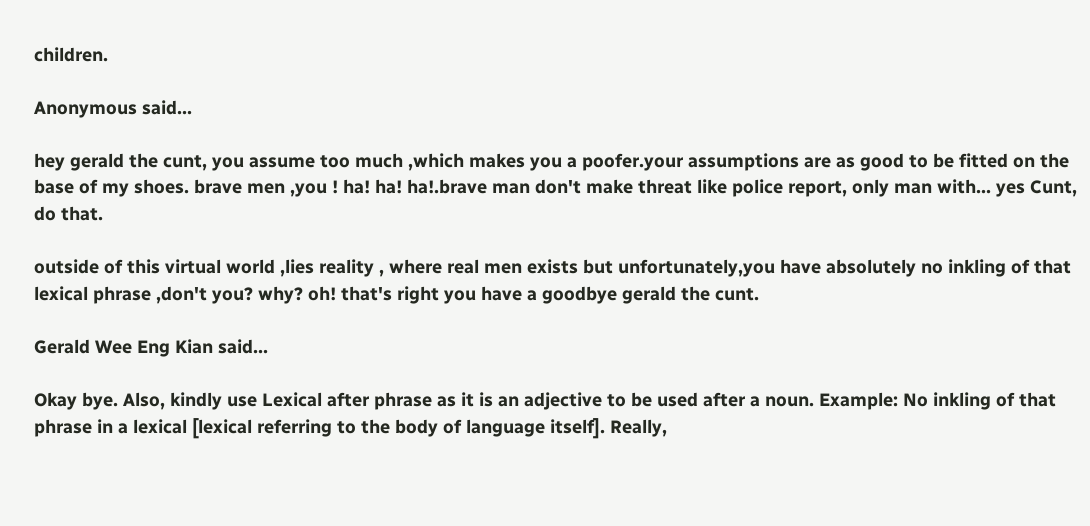children.

Anonymous said...

hey gerald the cunt, you assume too much ,which makes you a poofer.your assumptions are as good to be fitted on the base of my shoes. brave men ,you ! ha! ha! ha!.brave man don't make threat like police report, only man with... yes Cunt, do that.

outside of this virtual world ,lies reality , where real men exists but unfortunately,you have absolutely no inkling of that lexical phrase ,don't you? why? oh! that's right you have a goodbye gerald the cunt.

Gerald Wee Eng Kian said...

Okay bye. Also, kindly use Lexical after phrase as it is an adjective to be used after a noun. Example: No inkling of that phrase in a lexical [lexical referring to the body of language itself]. Really,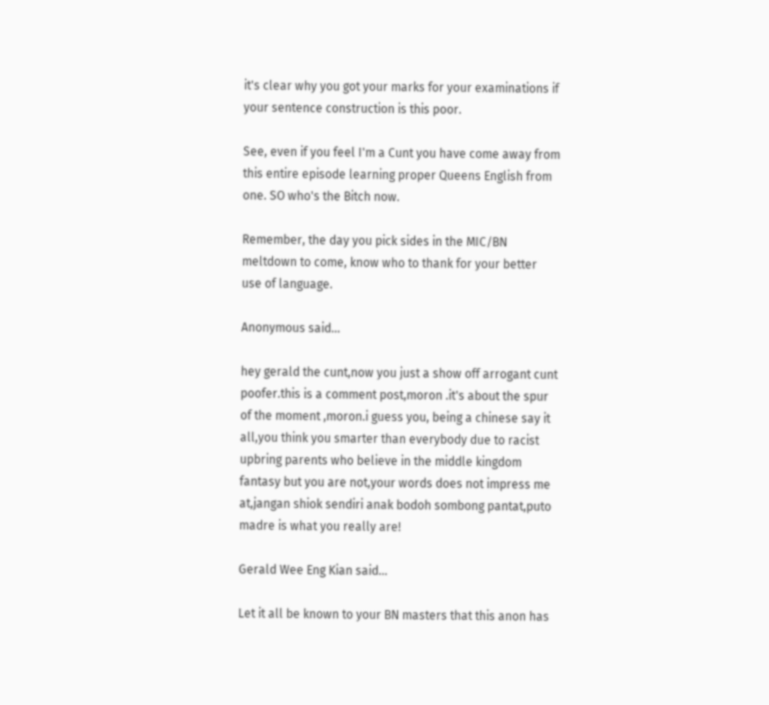it's clear why you got your marks for your examinations if your sentence construction is this poor.

See, even if you feel I'm a Cunt you have come away from this entire episode learning proper Queens English from one. SO who's the Bitch now.

Remember, the day you pick sides in the MIC/BN meltdown to come, know who to thank for your better use of language.

Anonymous said...

hey gerald the cunt,now you just a show off arrogant cunt poofer.this is a comment post,moron .it's about the spur of the moment ,moron.i guess you, being a chinese say it all,you think you smarter than everybody due to racist upbring parents who believe in the middle kingdom fantasy but you are not,your words does not impress me at,jangan shiok sendiri anak bodoh sombong pantat,puto madre is what you really are!

Gerald Wee Eng Kian said...

Let it all be known to your BN masters that this anon has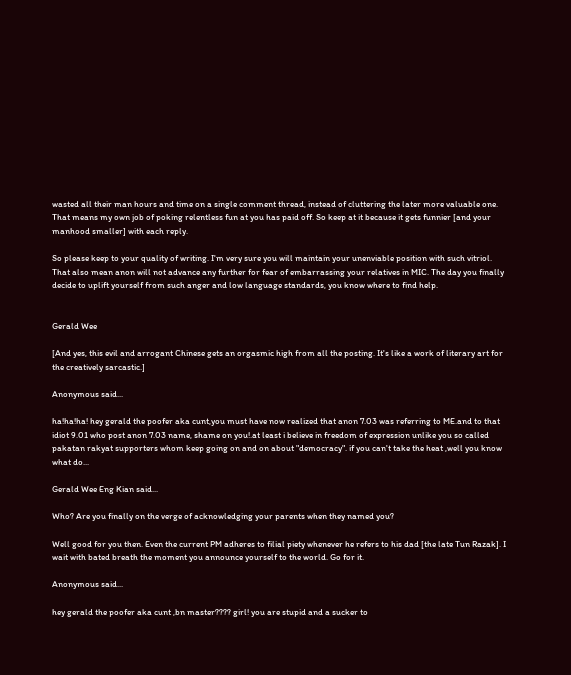wasted all their man hours and time on a single comment thread, instead of cluttering the later more valuable one. That means my own job of poking relentless fun at you has paid off. So keep at it because it gets funnier [and your manhood smaller] with each reply.

So please keep to your quality of writing. I'm very sure you will maintain your unenviable position with such vitriol. That also mean anon will not advance any further for fear of embarrassing your relatives in MIC. The day you finally decide to uplift yourself from such anger and low language standards, you know where to find help.


Gerald Wee

[And yes, this evil and arrogant Chinese gets an orgasmic high from all the posting. It's like a work of literary art for the creatively sarcastic.]

Anonymous said...

ha!ha!ha! hey gerald the poofer aka cunt,you must have now realized that anon 7.03 was referring to ME.and to that idiot 9.01 who post anon 7.03 name, shame on you!.at least i believe in freedom of expression unlike you so called pakatan rakyat supporters whom keep going on and on about "democracy". if you can't take the heat ,well you know what do...

Gerald Wee Eng Kian said...

Who? Are you finally on the verge of acknowledging your parents when they named you?

Well good for you then. Even the current PM adheres to filial piety whenever he refers to his dad [the late Tun Razak]. I wait with bated breath the moment you announce yourself to the world. Go for it.

Anonymous said...

hey gerald the poofer aka cunt ,bn master???? girl! you are stupid and a sucker to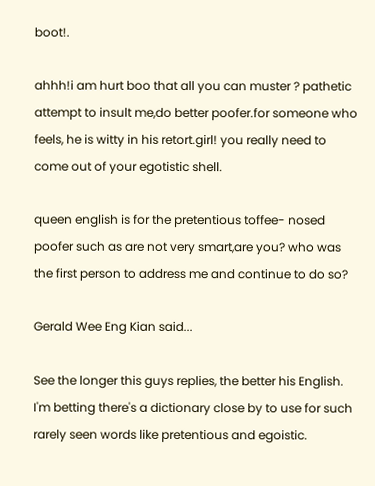boot!.

ahhh!i am hurt boo that all you can muster ? pathetic attempt to insult me,do better poofer.for someone who feels, he is witty in his retort.girl! you really need to come out of your egotistic shell.

queen english is for the pretentious toffee- nosed poofer such as are not very smart,are you? who was the first person to address me and continue to do so?

Gerald Wee Eng Kian said...

See the longer this guys replies, the better his English. I'm betting there's a dictionary close by to use for such rarely seen words like pretentious and egoistic.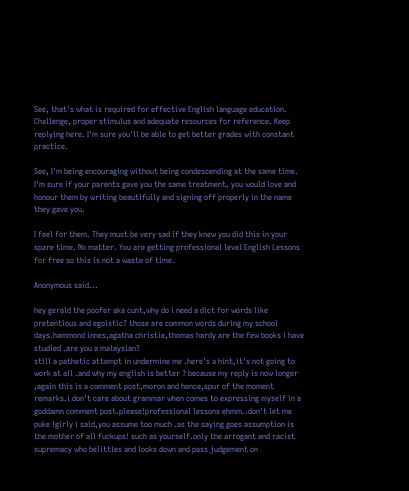See, that's what is required for effective English language education. Challenge, proper stimulus and adequate resources for reference. Keep replying here. I'm sure you'll be able to get better grades with constant practice.

See, I'm being encouraging without being condescending at the same time. I'm sure if your parents gave you the same treatment, you would love and honour them by writing beautifully and signing off properly in the name they gave you.

I feel for them. They must be very sad if they knew you did this in your spare time. No matter. You are getting professional level English Lessons for free so this is not a waste of time.

Anonymous said...

hey gerald the poofer aka cunt,why do i need a dict for words like pretentious and egoistic? those are common words during my school days.hammond innes,agatha christie,thomas hardy are the few books i have studied .are you a malaysian?
still a pathetic attempt in undermine me .here's a hint,it's not going to work at all .and why my english is better ? because my reply is now longer ,again this is a comment post,moron and hence,spur of the moment remarks.i don't care about grammar when comes to expressing myself in a goddamn comment post.please!professional lessons ehmm..don't let me puke !girly i said,you assume too much .as the saying goes assumption is the mother of all fuckups! such as yourself.only the arrogant and racist supremacy who belittles and looks down and pass judgement on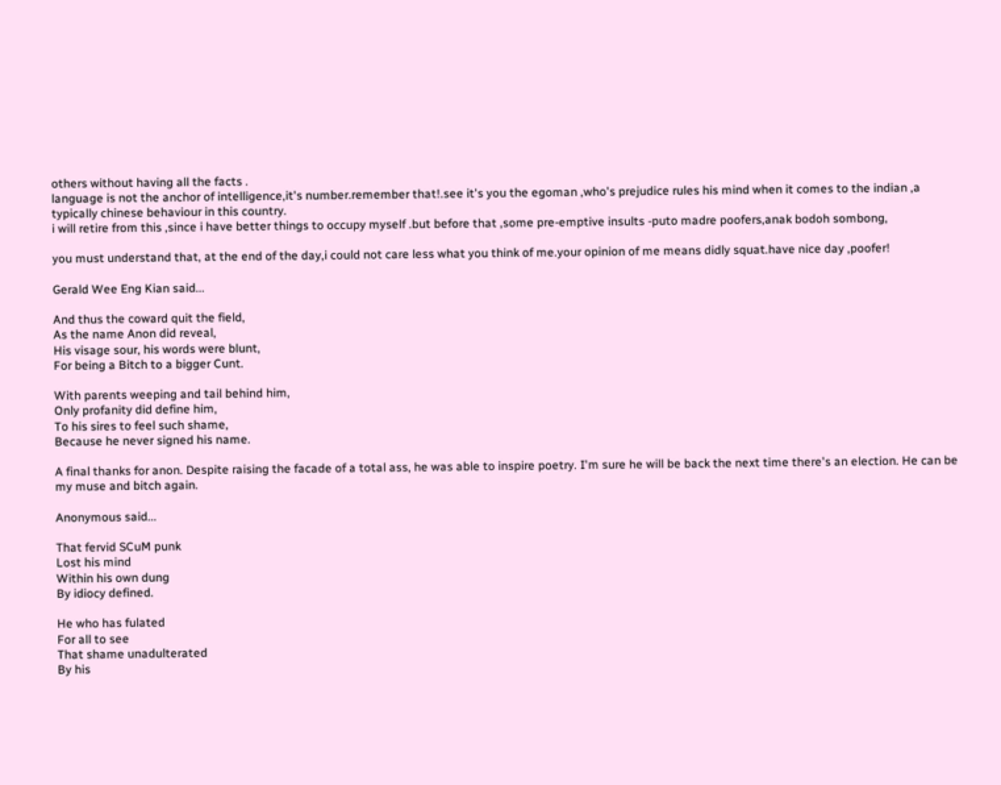others without having all the facts .
language is not the anchor of intelligence,it's number.remember that!.see it's you the egoman ,who's prejudice rules his mind when it comes to the indian ,a typically chinese behaviour in this country.
i will retire from this ,since i have better things to occupy myself .but before that ,some pre-emptive insults -puto madre poofers,anak bodoh sombong,

you must understand that, at the end of the day,i could not care less what you think of me.your opinion of me means didly squat.have nice day ,poofer!

Gerald Wee Eng Kian said...

And thus the coward quit the field,
As the name Anon did reveal,
His visage sour, his words were blunt,
For being a Bitch to a bigger Cunt.

With parents weeping and tail behind him,
Only profanity did define him,
To his sires to feel such shame,
Because he never signed his name.

A final thanks for anon. Despite raising the facade of a total ass, he was able to inspire poetry. I'm sure he will be back the next time there's an election. He can be my muse and bitch again.

Anonymous said...

That fervid SCuM punk
Lost his mind
Within his own dung
By idiocy defined.

He who has fulated
For all to see
That shame unadulterated
By his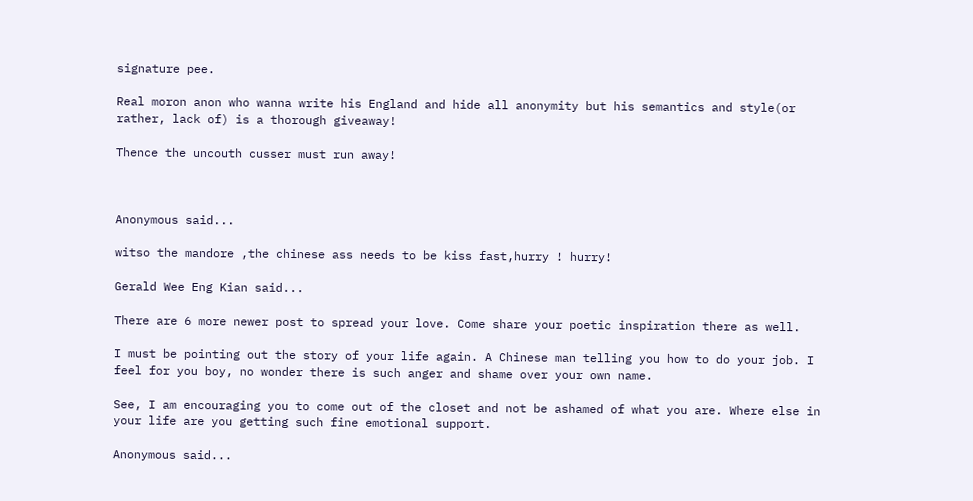signature pee.

Real moron anon who wanna write his England and hide all anonymity but his semantics and style(or rather, lack of) is a thorough giveaway!

Thence the uncouth cusser must run away!



Anonymous said...

witso the mandore ,the chinese ass needs to be kiss fast,hurry ! hurry!

Gerald Wee Eng Kian said...

There are 6 more newer post to spread your love. Come share your poetic inspiration there as well.

I must be pointing out the story of your life again. A Chinese man telling you how to do your job. I feel for you boy, no wonder there is such anger and shame over your own name.

See, I am encouraging you to come out of the closet and not be ashamed of what you are. Where else in your life are you getting such fine emotional support.

Anonymous said...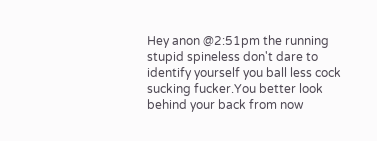Hey anon @2:51pm the running stupid spineless don't dare to identify yourself you ball less cock sucking fucker.You better look behind your back from now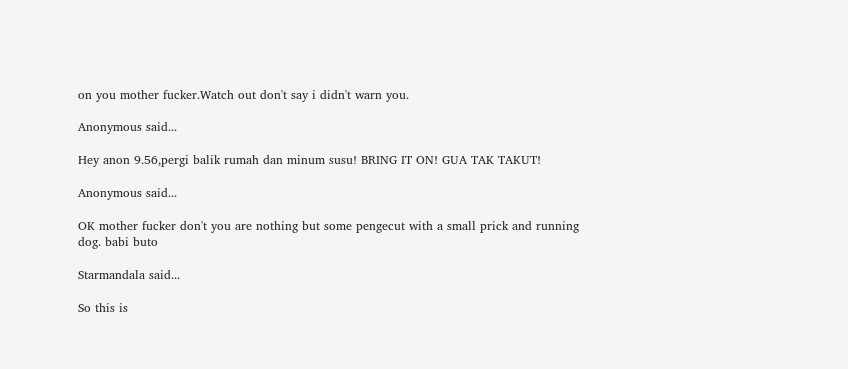on you mother fucker.Watch out don't say i didn't warn you.

Anonymous said...

Hey anon 9.56,pergi balik rumah dan minum susu! BRING IT ON! GUA TAK TAKUT!

Anonymous said...

OK mother fucker don't you are nothing but some pengecut with a small prick and running dog. babi buto

Starmandala said...

So this is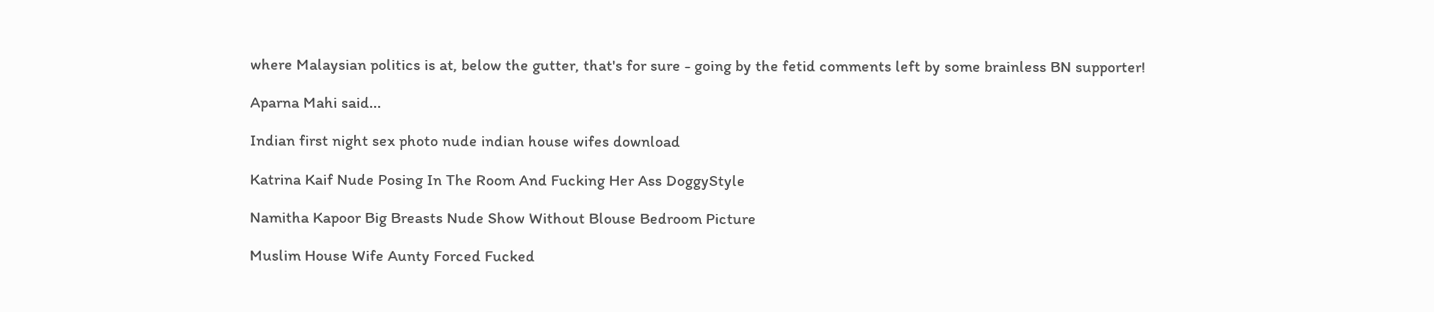where Malaysian politics is at, below the gutter, that's for sure - going by the fetid comments left by some brainless BN supporter!

Aparna Mahi said...

Indian first night sex photo nude indian house wifes download

Katrina Kaif Nude Posing In The Room And Fucking Her Ass DoggyStyle

Namitha Kapoor Big Breasts Nude Show Without Blouse Bedroom Picture

Muslim House Wife Aunty Forced Fucked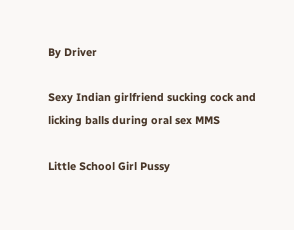By Driver

Sexy Indian girlfriend sucking cock and licking balls during oral sex MMS

Little School Girl Pussy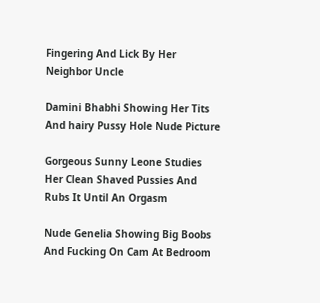Fingering And Lick By Her Neighbor Uncle

Damini Bhabhi Showing Her Tits And hairy Pussy Hole Nude Picture

Gorgeous Sunny Leone Studies Her Clean Shaved Pussies And Rubs It Until An Orgasm

Nude Genelia Showing Big Boobs And Fucking On Cam At Bedroom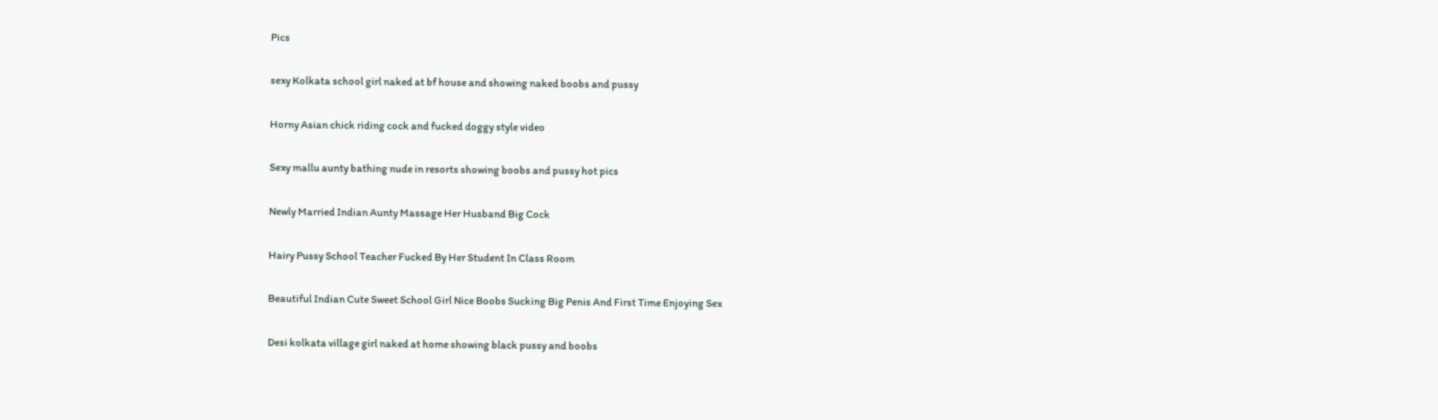Pics

sexy Kolkata school girl naked at bf house and showing naked boobs and pussy

Horny Asian chick riding cock and fucked doggy style video

Sexy mallu aunty bathing nude in resorts showing boobs and pussy hot pics

Newly Married Indian Aunty Massage Her Husband Big Cock

Hairy Pussy School Teacher Fucked By Her Student In Class Room

Beautiful Indian Cute Sweet School Girl Nice Boobs Sucking Big Penis And First Time Enjoying Sex

Desi kolkata village girl naked at home showing black pussy and boobs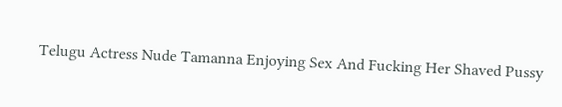Telugu Actress Nude Tamanna Enjoying Sex And Fucking Her Shaved Pussy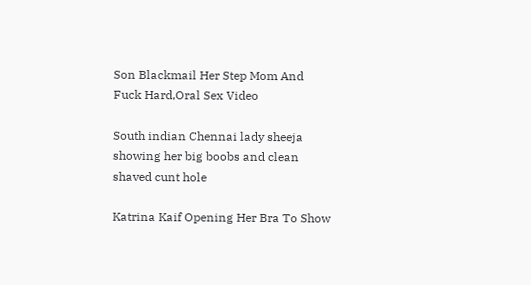Son Blackmail Her Step Mom And Fuck Hard,Oral Sex Video

South indian Chennai lady sheeja showing her big boobs and clean shaved cunt hole

Katrina Kaif Opening Her Bra To Show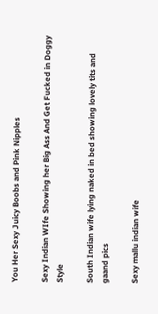You Her Sexy Juicy Boobs and Pink Nipples

Sexy Indian WIfe Showing her Big Ass And Get Fucked in Doggy Style

South Indian wife lying naked in bed showing lovely tits and gaand pics

Sexy mallu indian wife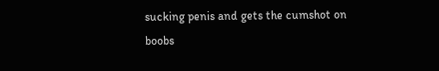sucking penis and gets the cumshot on boobs